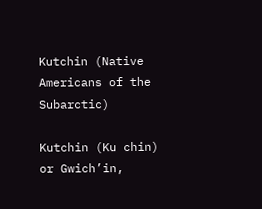Kutchin (Native Americans of the Subarctic)

Kutchin (Ku chin) or Gwich’in,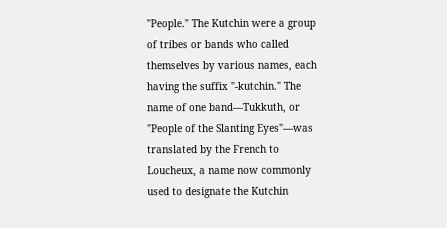"People." The Kutchin were a group of tribes or bands who called themselves by various names, each having the suffix "-kutchin." The name of one band—Tukkuth, or "People of the Slanting Eyes"—was translated by the French to Loucheux, a name now commonly used to designate the Kutchin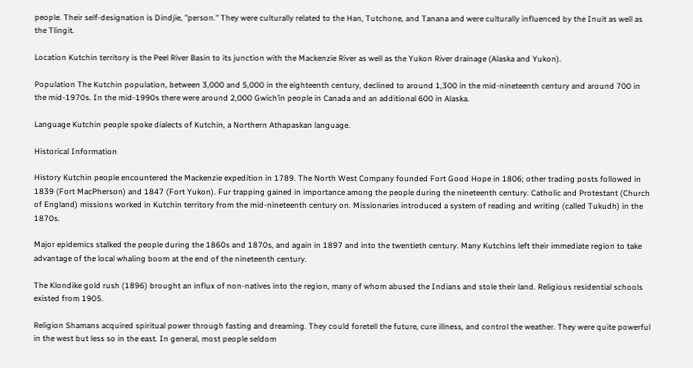people. Their self-designation is Dindjie, "person." They were culturally related to the Han, Tutchone, and Tanana and were culturally influenced by the Inuit as well as the Tlingit.

Location Kutchin territory is the Peel River Basin to its junction with the Mackenzie River as well as the Yukon River drainage (Alaska and Yukon).

Population The Kutchin population, between 3,000 and 5,000 in the eighteenth century, declined to around 1,300 in the mid-nineteenth century and around 700 in the mid-1970s. In the mid-1990s there were around 2,000 Gwich’in people in Canada and an additional 600 in Alaska.

Language Kutchin people spoke dialects of Kutchin, a Northern Athapaskan language.

Historical Information

History Kutchin people encountered the Mackenzie expedition in 1789. The North West Company founded Fort Good Hope in 1806; other trading posts followed in 1839 (Fort MacPherson) and 1847 (Fort Yukon). Fur trapping gained in importance among the people during the nineteenth century. Catholic and Protestant (Church of England) missions worked in Kutchin territory from the mid-nineteenth century on. Missionaries introduced a system of reading and writing (called Tukudh) in the 1870s.

Major epidemics stalked the people during the 1860s and 1870s, and again in 1897 and into the twentieth century. Many Kutchins left their immediate region to take advantage of the local whaling boom at the end of the nineteenth century.

The Klondike gold rush (1896) brought an influx of non-natives into the region, many of whom abused the Indians and stole their land. Religious residential schools existed from 1905.

Religion Shamans acquired spiritual power through fasting and dreaming. They could foretell the future, cure illness, and control the weather. They were quite powerful in the west but less so in the east. In general, most people seldom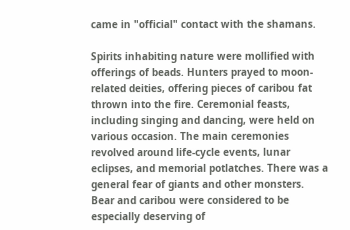came in "official" contact with the shamans.

Spirits inhabiting nature were mollified with offerings of beads. Hunters prayed to moon-related deities, offering pieces of caribou fat thrown into the fire. Ceremonial feasts, including singing and dancing, were held on various occasion. The main ceremonies revolved around life-cycle events, lunar eclipses, and memorial potlatches. There was a general fear of giants and other monsters. Bear and caribou were considered to be especially deserving of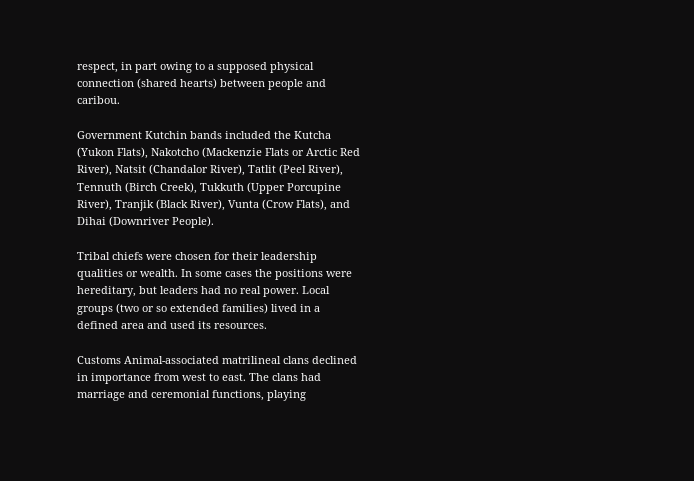respect, in part owing to a supposed physical connection (shared hearts) between people and caribou.

Government Kutchin bands included the Kutcha (Yukon Flats), Nakotcho (Mackenzie Flats or Arctic Red River), Natsit (Chandalor River), Tatlit (Peel River), Tennuth (Birch Creek), Tukkuth (Upper Porcupine River), Tranjik (Black River), Vunta (Crow Flats), and Dihai (Downriver People).

Tribal chiefs were chosen for their leadership qualities or wealth. In some cases the positions were hereditary, but leaders had no real power. Local groups (two or so extended families) lived in a defined area and used its resources.

Customs Animal-associated matrilineal clans declined in importance from west to east. The clans had marriage and ceremonial functions, playing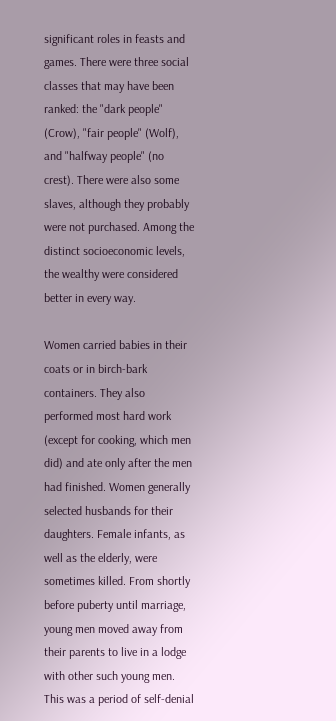significant roles in feasts and games. There were three social classes that may have been ranked: the "dark people" (Crow), "fair people" (Wolf), and "halfway people" (no crest). There were also some slaves, although they probably were not purchased. Among the distinct socioeconomic levels, the wealthy were considered better in every way.

Women carried babies in their coats or in birch-bark containers. They also performed most hard work (except for cooking, which men did) and ate only after the men had finished. Women generally selected husbands for their daughters. Female infants, as well as the elderly, were sometimes killed. From shortly before puberty until marriage, young men moved away from their parents to live in a lodge with other such young men. This was a period of self-denial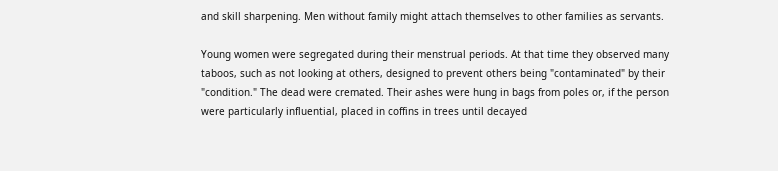and skill sharpening. Men without family might attach themselves to other families as servants.

Young women were segregated during their menstrual periods. At that time they observed many taboos, such as not looking at others, designed to prevent others being "contaminated" by their "condition." The dead were cremated. Their ashes were hung in bags from poles or, if the person were particularly influential, placed in coffins in trees until decayed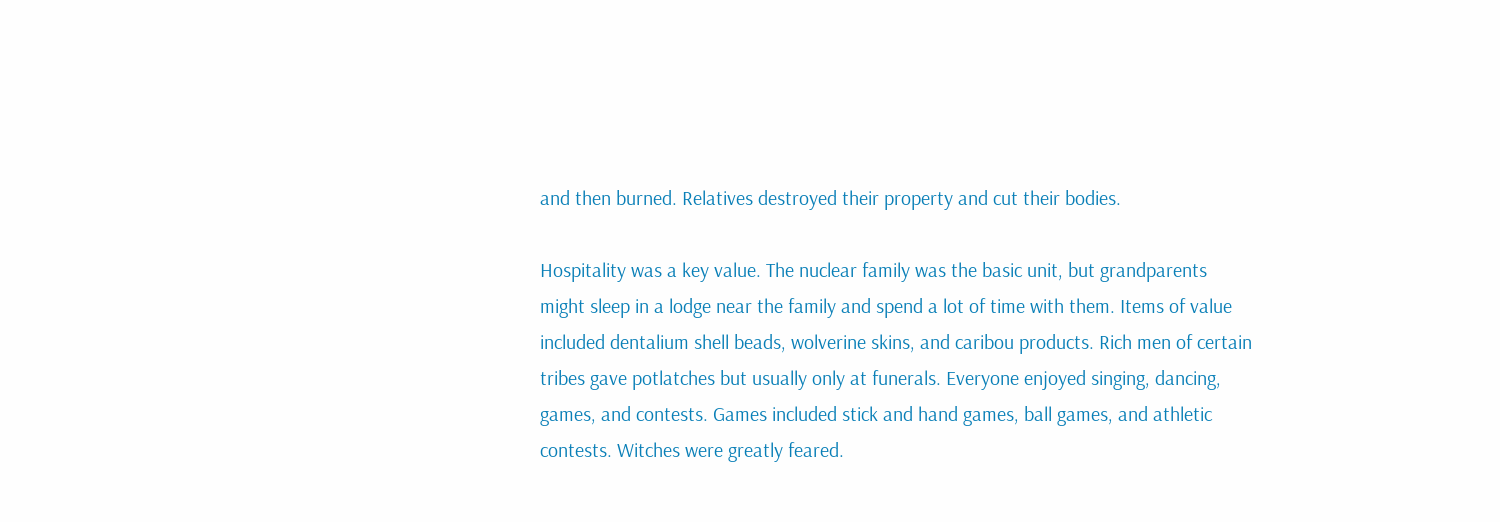and then burned. Relatives destroyed their property and cut their bodies.

Hospitality was a key value. The nuclear family was the basic unit, but grandparents might sleep in a lodge near the family and spend a lot of time with them. Items of value included dentalium shell beads, wolverine skins, and caribou products. Rich men of certain tribes gave potlatches but usually only at funerals. Everyone enjoyed singing, dancing, games, and contests. Games included stick and hand games, ball games, and athletic contests. Witches were greatly feared.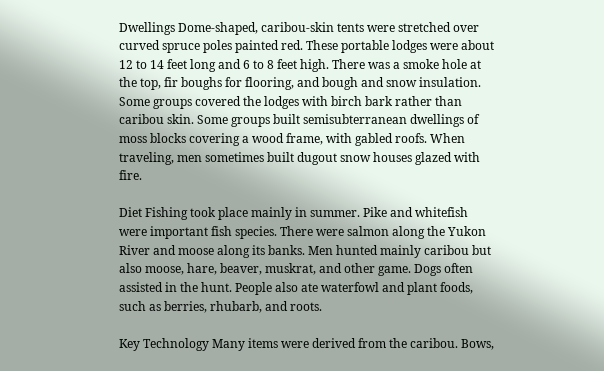Dwellings Dome-shaped, caribou-skin tents were stretched over curved spruce poles painted red. These portable lodges were about 12 to 14 feet long and 6 to 8 feet high. There was a smoke hole at the top, fir boughs for flooring, and bough and snow insulation. Some groups covered the lodges with birch bark rather than caribou skin. Some groups built semisubterranean dwellings of moss blocks covering a wood frame, with gabled roofs. When traveling, men sometimes built dugout snow houses glazed with fire.

Diet Fishing took place mainly in summer. Pike and whitefish were important fish species. There were salmon along the Yukon River and moose along its banks. Men hunted mainly caribou but also moose, hare, beaver, muskrat, and other game. Dogs often assisted in the hunt. People also ate waterfowl and plant foods, such as berries, rhubarb, and roots.

Key Technology Many items were derived from the caribou. Bows,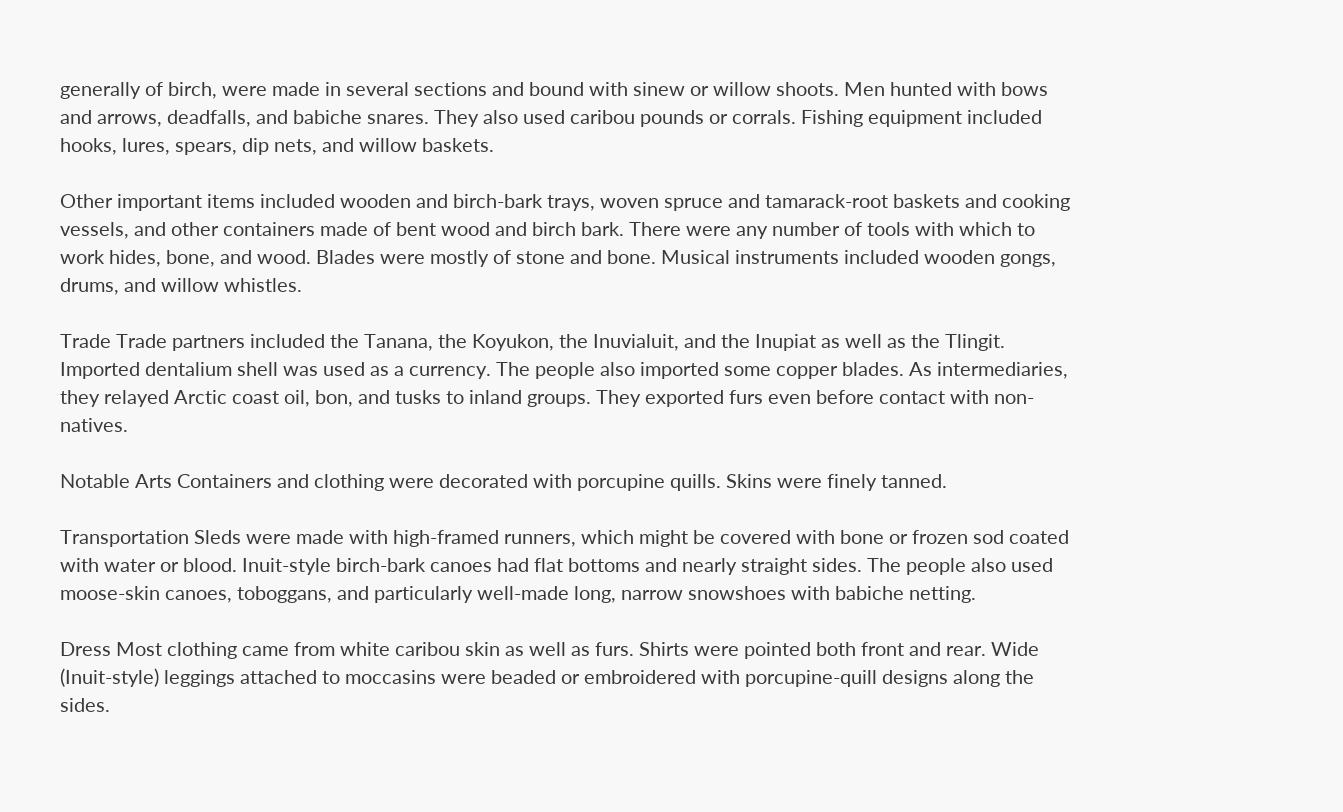generally of birch, were made in several sections and bound with sinew or willow shoots. Men hunted with bows and arrows, deadfalls, and babiche snares. They also used caribou pounds or corrals. Fishing equipment included hooks, lures, spears, dip nets, and willow baskets.

Other important items included wooden and birch-bark trays, woven spruce and tamarack-root baskets and cooking vessels, and other containers made of bent wood and birch bark. There were any number of tools with which to work hides, bone, and wood. Blades were mostly of stone and bone. Musical instruments included wooden gongs, drums, and willow whistles.

Trade Trade partners included the Tanana, the Koyukon, the Inuvialuit, and the Inupiat as well as the Tlingit. Imported dentalium shell was used as a currency. The people also imported some copper blades. As intermediaries, they relayed Arctic coast oil, bon, and tusks to inland groups. They exported furs even before contact with non-natives.

Notable Arts Containers and clothing were decorated with porcupine quills. Skins were finely tanned.

Transportation Sleds were made with high-framed runners, which might be covered with bone or frozen sod coated with water or blood. Inuit-style birch-bark canoes had flat bottoms and nearly straight sides. The people also used moose-skin canoes, toboggans, and particularly well-made long, narrow snowshoes with babiche netting.

Dress Most clothing came from white caribou skin as well as furs. Shirts were pointed both front and rear. Wide (Inuit-style) leggings attached to moccasins were beaded or embroidered with porcupine-quill designs along the sides.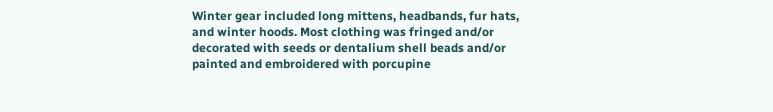Winter gear included long mittens, headbands, fur hats, and winter hoods. Most clothing was fringed and/or decorated with seeds or dentalium shell beads and/or painted and embroidered with porcupine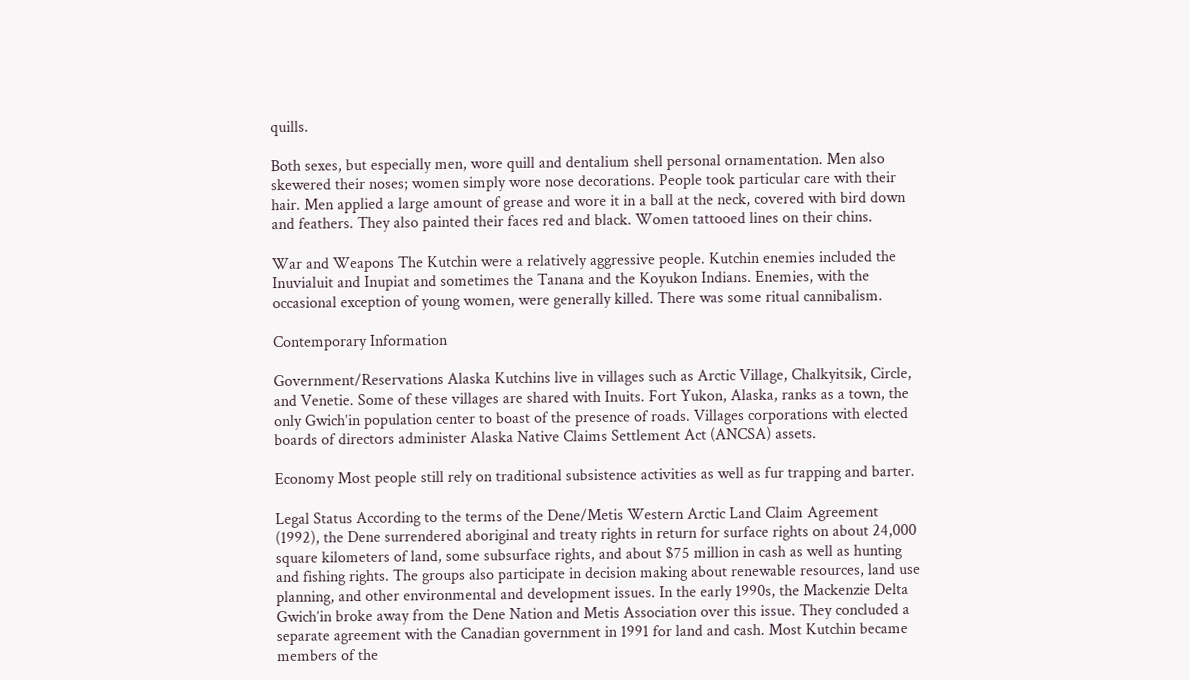quills.

Both sexes, but especially men, wore quill and dentalium shell personal ornamentation. Men also skewered their noses; women simply wore nose decorations. People took particular care with their hair. Men applied a large amount of grease and wore it in a ball at the neck, covered with bird down and feathers. They also painted their faces red and black. Women tattooed lines on their chins.

War and Weapons The Kutchin were a relatively aggressive people. Kutchin enemies included the Inuvialuit and Inupiat and sometimes the Tanana and the Koyukon Indians. Enemies, with the occasional exception of young women, were generally killed. There was some ritual cannibalism.

Contemporary Information

Government/Reservations Alaska Kutchins live in villages such as Arctic Village, Chalkyitsik, Circle, and Venetie. Some of these villages are shared with Inuits. Fort Yukon, Alaska, ranks as a town, the only Gwich’in population center to boast of the presence of roads. Villages corporations with elected boards of directors administer Alaska Native Claims Settlement Act (ANCSA) assets.

Economy Most people still rely on traditional subsistence activities as well as fur trapping and barter.

Legal Status According to the terms of the Dene/Metis Western Arctic Land Claim Agreement (1992), the Dene surrendered aboriginal and treaty rights in return for surface rights on about 24,000 square kilometers of land, some subsurface rights, and about $75 million in cash as well as hunting and fishing rights. The groups also participate in decision making about renewable resources, land use planning, and other environmental and development issues. In the early 1990s, the Mackenzie Delta Gwich’in broke away from the Dene Nation and Metis Association over this issue. They concluded a separate agreement with the Canadian government in 1991 for land and cash. Most Kutchin became members of the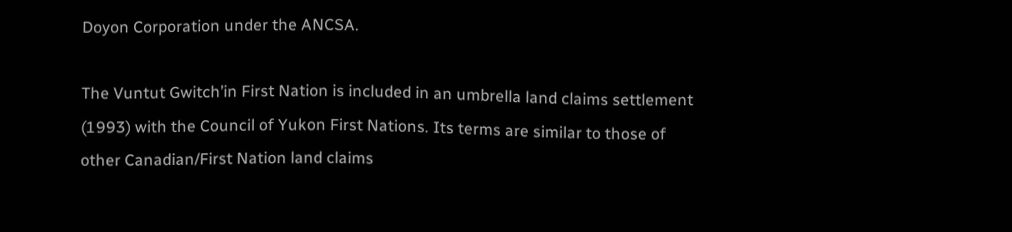Doyon Corporation under the ANCSA.

The Vuntut Gwitch’in First Nation is included in an umbrella land claims settlement (1993) with the Council of Yukon First Nations. Its terms are similar to those of other Canadian/First Nation land claims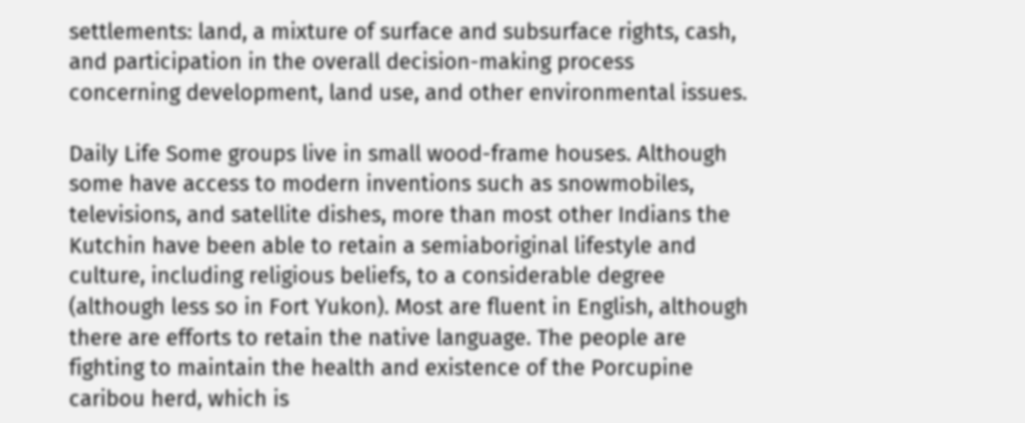settlements: land, a mixture of surface and subsurface rights, cash, and participation in the overall decision-making process concerning development, land use, and other environmental issues.

Daily Life Some groups live in small wood-frame houses. Although some have access to modern inventions such as snowmobiles, televisions, and satellite dishes, more than most other Indians the Kutchin have been able to retain a semiaboriginal lifestyle and culture, including religious beliefs, to a considerable degree (although less so in Fort Yukon). Most are fluent in English, although there are efforts to retain the native language. The people are fighting to maintain the health and existence of the Porcupine caribou herd, which is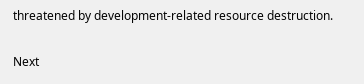threatened by development-related resource destruction.

Next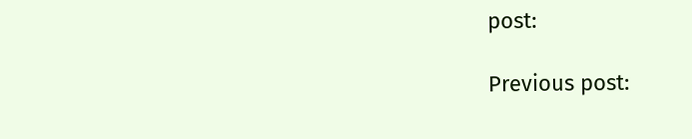post:

Previous post: